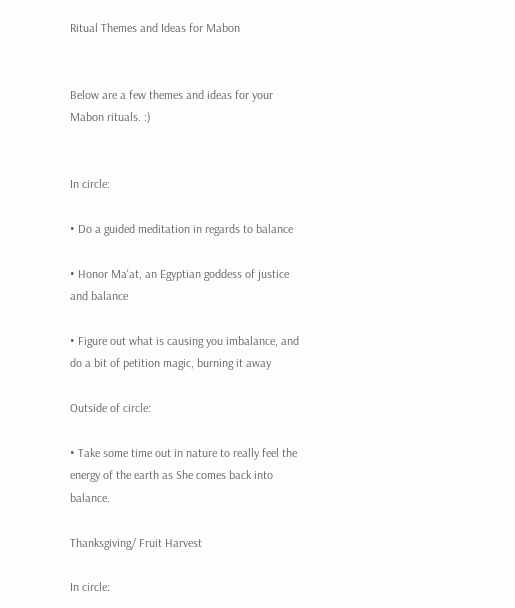Ritual Themes and Ideas for Mabon


Below are a few themes and ideas for your Mabon rituals. :)


In circle:

• Do a guided meditation in regards to balance

• Honor Ma'at, an Egyptian goddess of justice and balance

• Figure out what is causing you imbalance, and do a bit of petition magic, burning it away

Outside of circle:

• Take some time out in nature to really feel the energy of the earth as She comes back into balance.

Thanksgiving/ Fruit Harvest

In circle: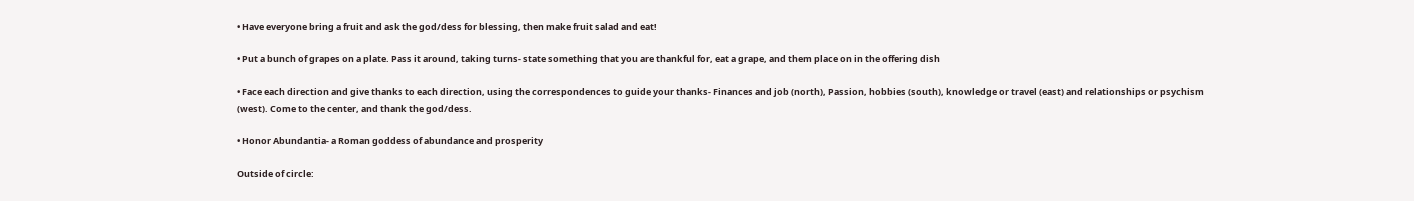• Have everyone bring a fruit and ask the god/dess for blessing, then make fruit salad and eat!

• Put a bunch of grapes on a plate. Pass it around, taking turns- state something that you are thankful for, eat a grape, and them place on in the offering dish

• Face each direction and give thanks to each direction, using the correspondences to guide your thanks- Finances and job (north), Passion, hobbies (south), knowledge or travel (east) and relationships or psychism (west). Come to the center, and thank the god/dess.

• Honor Abundantia- a Roman goddess of abundance and prosperity

Outside of circle: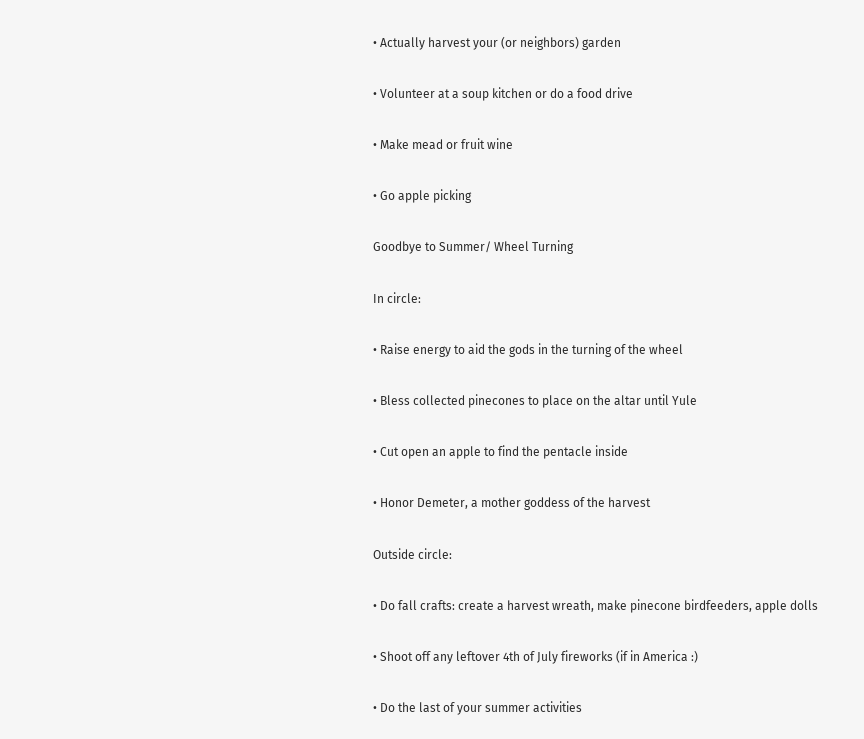• Actually harvest your (or neighbors) garden

• Volunteer at a soup kitchen or do a food drive

• Make mead or fruit wine

• Go apple picking

Goodbye to Summer/ Wheel Turning

In circle:

• Raise energy to aid the gods in the turning of the wheel

• Bless collected pinecones to place on the altar until Yule

• Cut open an apple to find the pentacle inside

• Honor Demeter, a mother goddess of the harvest

Outside circle:

• Do fall crafts: create a harvest wreath, make pinecone birdfeeders, apple dolls

• Shoot off any leftover 4th of July fireworks (if in America :)

• Do the last of your summer activities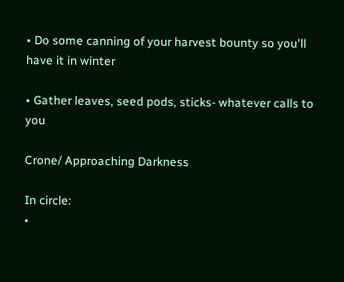• Do some canning of your harvest bounty so you'll have it in winter

• Gather leaves, seed pods, sticks- whatever calls to you

Crone/ Approaching Darkness

In circle:
•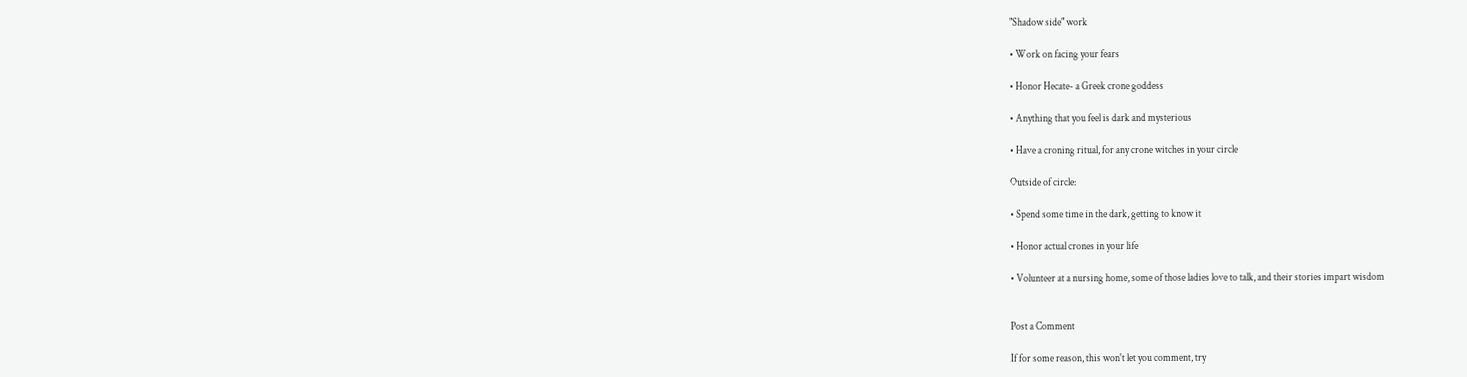"Shadow side" work

• Work on facing your fears

• Honor Hecate- a Greek crone goddess

• Anything that you feel is dark and mysterious

• Have a croning ritual, for any crone witches in your circle

Outside of circle:

• Spend some time in the dark, getting to know it

• Honor actual crones in your life

• Volunteer at a nursing home, some of those ladies love to talk, and their stories impart wisdom


Post a Comment

If for some reason, this won't let you comment, try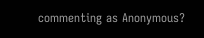commenting as Anonymous?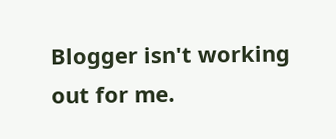Blogger isn't working out for me.